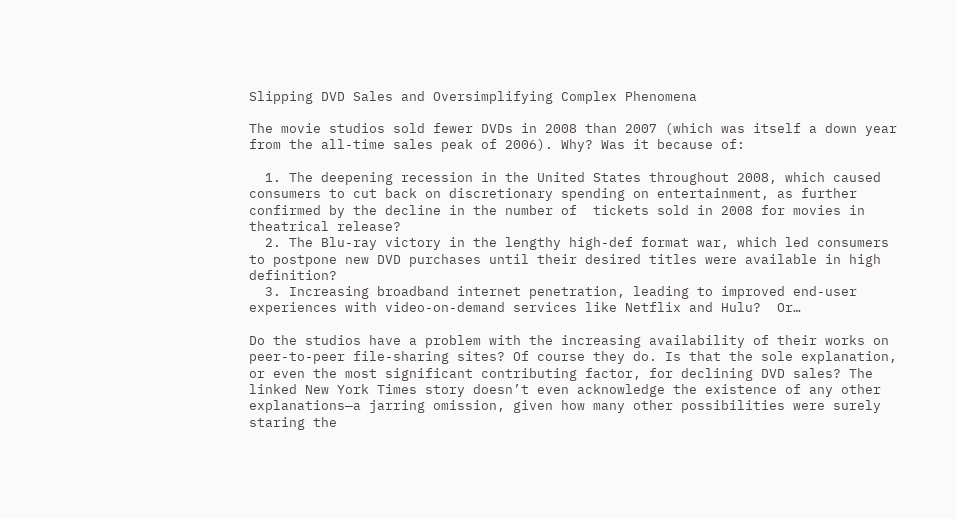Slipping DVD Sales and Oversimplifying Complex Phenomena

The movie studios sold fewer DVDs in 2008 than 2007 (which was itself a down year from the all-time sales peak of 2006). Why? Was it because of:

  1. The deepening recession in the United States throughout 2008, which caused consumers to cut back on discretionary spending on entertainment, as further confirmed by the decline in the number of  tickets sold in 2008 for movies in theatrical release?
  2. The Blu-ray victory in the lengthy high-def format war, which led consumers to postpone new DVD purchases until their desired titles were available in high definition?
  3. Increasing broadband internet penetration, leading to improved end-user experiences with video-on-demand services like Netflix and Hulu?  Or…

Do the studios have a problem with the increasing availability of their works on peer-to-peer file-sharing sites? Of course they do. Is that the sole explanation, or even the most significant contributing factor, for declining DVD sales? The linked New York Times story doesn’t even acknowledge the existence of any other explanations—a jarring omission, given how many other possibilities were surely staring the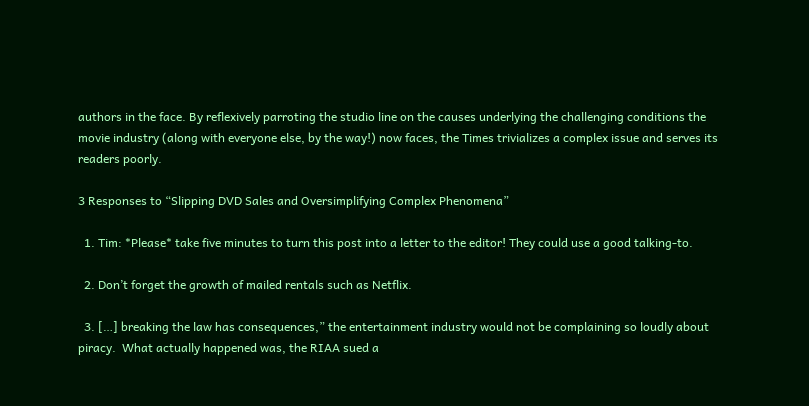authors in the face. By reflexively parroting the studio line on the causes underlying the challenging conditions the movie industry (along with everyone else, by the way!) now faces, the Times trivializes a complex issue and serves its readers poorly.

3 Responses to “Slipping DVD Sales and Oversimplifying Complex Phenomena”

  1. Tim: *Please* take five minutes to turn this post into a letter to the editor! They could use a good talking-to.

  2. Don’t forget the growth of mailed rentals such as Netflix.

  3. […] breaking the law has consequences,” the entertainment industry would not be complaining so loudly about piracy.  What actually happened was, the RIAA sued a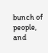bunch of people, and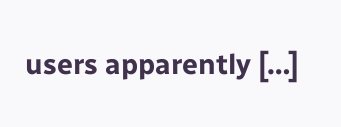users apparently […]